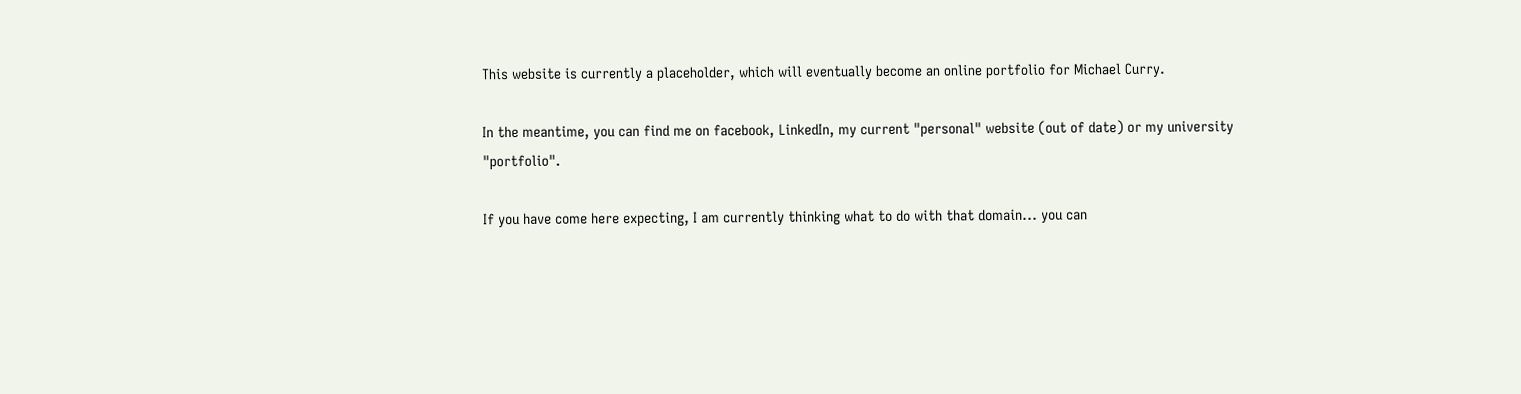This website is currently a placeholder, which will eventually become an online portfolio for Michael Curry.

In the meantime, you can find me on facebook, LinkedIn, my current "personal" website (out of date) or my university "portfolio".

If you have come here expecting, I am currently thinking what to do with that domain... you can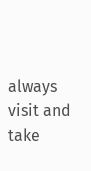always visit and take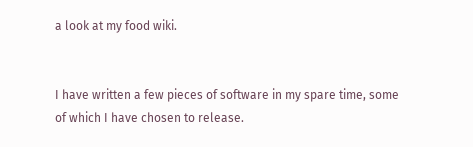a look at my food wiki.


I have written a few pieces of software in my spare time, some of which I have chosen to release.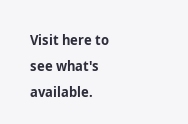Visit here to see what's available.